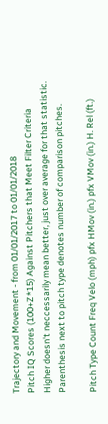Trajectory and Movement - from 01/01/2017 to 01/01/2018
Pitch IQ Scores (100+Z*15) Against Pitchers that Meet Filter Criteria
Higher doesn't neccessarily mean better, just over average for that statistic.
Parenthesis next to pitch type denotes number of comparison pitches.

Pitch Type Count Freq Velo (mph) pfx HMov (in.) pfx VMov (in.) H. Rel (ft.)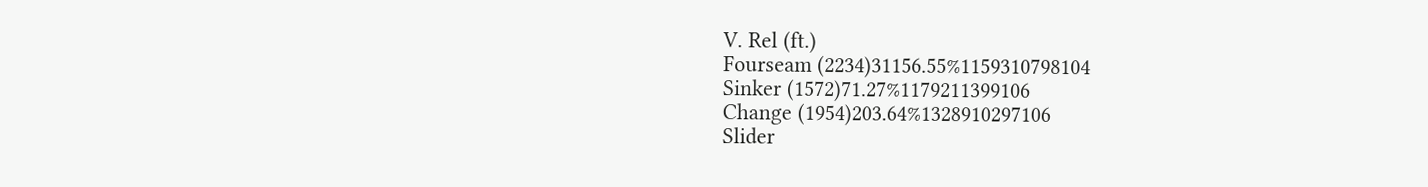V. Rel (ft.)
Fourseam (2234)31156.55%1159310798104
Sinker (1572)71.27%1179211399106
Change (1954)203.64%1328910297106
Slider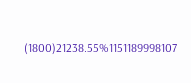(1800)21238.55%1151189998107